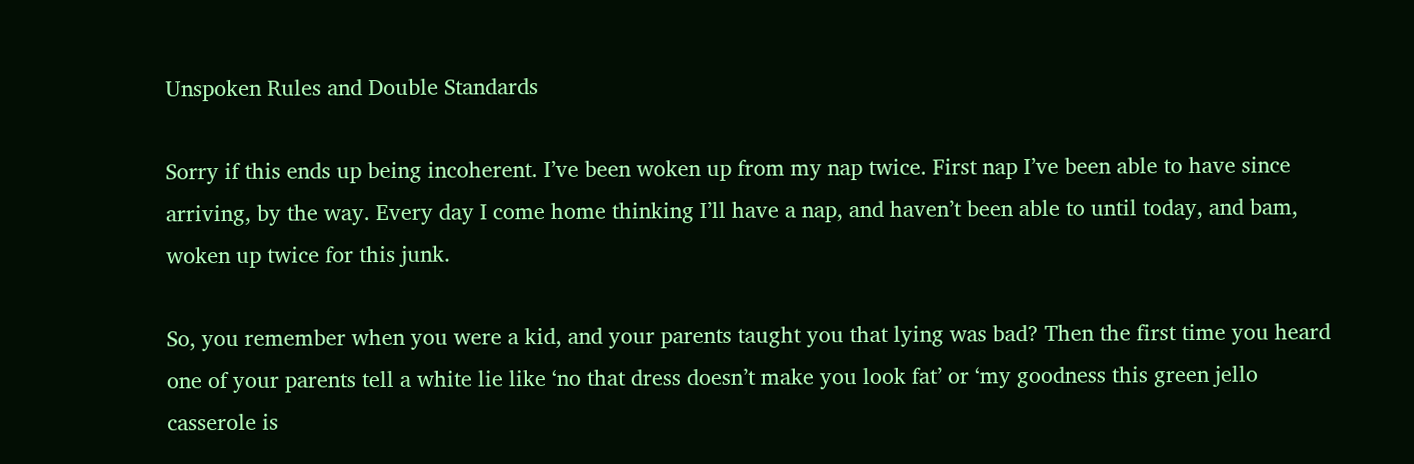Unspoken Rules and Double Standards

Sorry if this ends up being incoherent. I’ve been woken up from my nap twice. First nap I’ve been able to have since arriving, by the way. Every day I come home thinking I’ll have a nap, and haven’t been able to until today, and bam, woken up twice for this junk.

So, you remember when you were a kid, and your parents taught you that lying was bad? Then the first time you heard one of your parents tell a white lie like ‘no that dress doesn’t make you look fat’ or ‘my goodness this green jello casserole is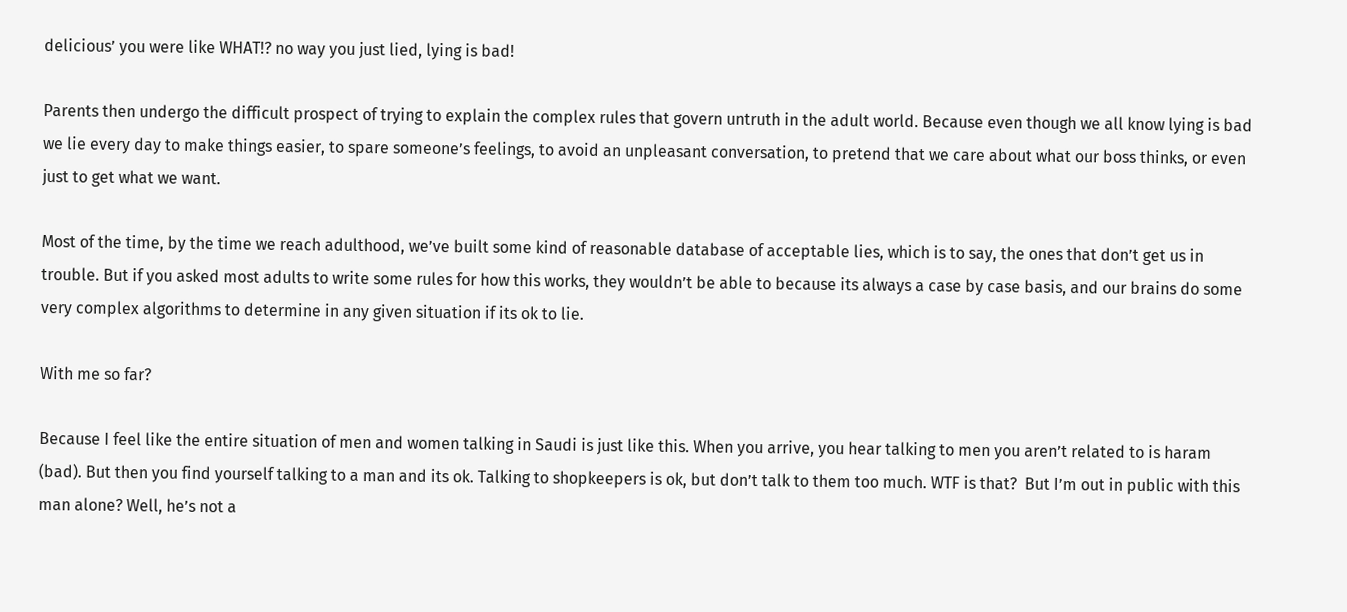delicious’ you were like WHAT!? no way you just lied, lying is bad!

Parents then undergo the difficult prospect of trying to explain the complex rules that govern untruth in the adult world. Because even though we all know lying is bad we lie every day to make things easier, to spare someone’s feelings, to avoid an unpleasant conversation, to pretend that we care about what our boss thinks, or even just to get what we want.

Most of the time, by the time we reach adulthood, we’ve built some kind of reasonable database of acceptable lies, which is to say, the ones that don’t get us in trouble. But if you asked most adults to write some rules for how this works, they wouldn’t be able to because its always a case by case basis, and our brains do some very complex algorithms to determine in any given situation if its ok to lie.

With me so far?

Because I feel like the entire situation of men and women talking in Saudi is just like this. When you arrive, you hear talking to men you aren’t related to is haram (bad). But then you find yourself talking to a man and its ok. Talking to shopkeepers is ok, but don’t talk to them too much. WTF is that?  But I’m out in public with this man alone? Well, he’s not a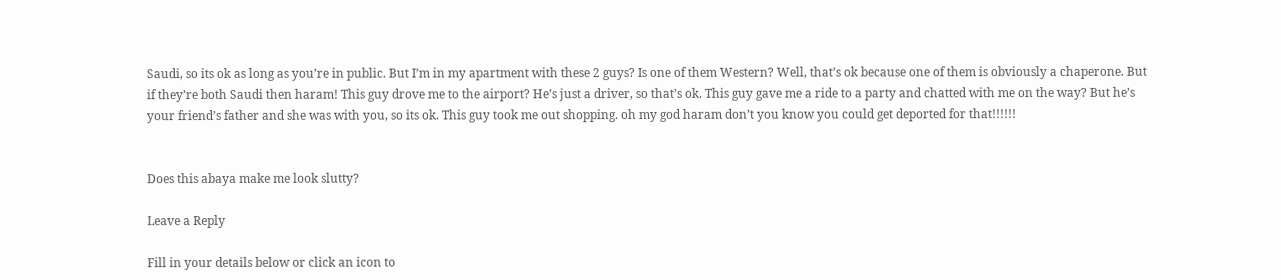Saudi, so its ok as long as you’re in public. But I’m in my apartment with these 2 guys? Is one of them Western? Well, that’s ok because one of them is obviously a chaperone. But if they’re both Saudi then haram! This guy drove me to the airport? He’s just a driver, so that’s ok. This guy gave me a ride to a party and chatted with me on the way? But he’s your friend’s father and she was with you, so its ok. This guy took me out shopping. oh my god haram don’t you know you could get deported for that!!!!!!


Does this abaya make me look slutty?

Leave a Reply

Fill in your details below or click an icon to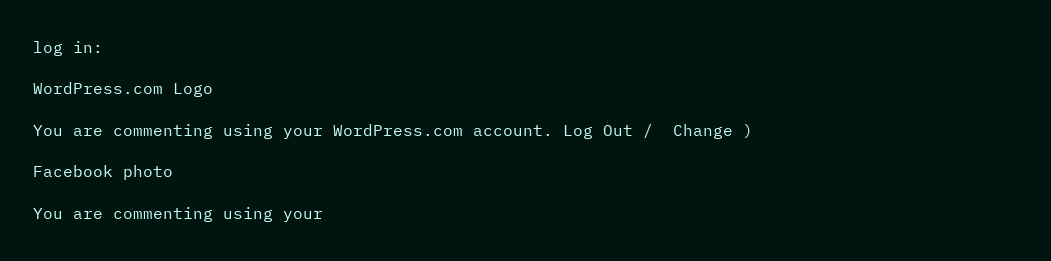log in:

WordPress.com Logo

You are commenting using your WordPress.com account. Log Out /  Change )

Facebook photo

You are commenting using your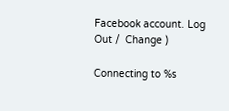Facebook account. Log Out /  Change )

Connecting to %s